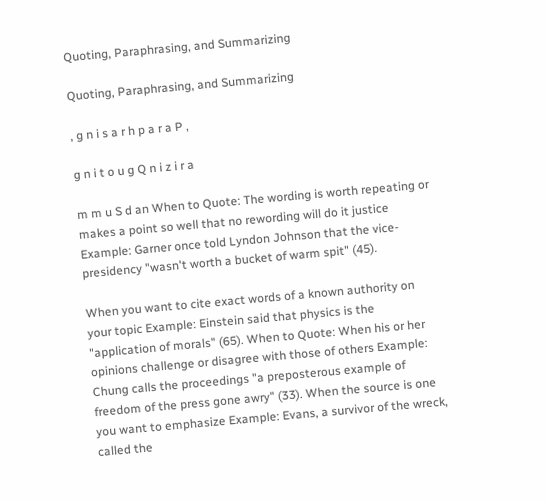Quoting, Paraphrasing, and Summarizing

Quoting, Paraphrasing, and Summarizing

, g n i s a r h p a r a P ,

g n i t o u g Q n i z i r a

m m u S d an When to Quote: The wording is worth repeating or makes a point so well that no rewording will do it justice Example: Garner once told Lyndon Johnson that the vice-presidency "wasn't worth a bucket of warm spit" (45).

When you want to cite exact words of a known authority on your topic Example: Einstein said that physics is the "application of morals" (65). When to Quote: When his or her opinions challenge or disagree with those of others Example: Chung calls the proceedings "a preposterous example of freedom of the press gone awry" (33). When the source is one you want to emphasize Example: Evans, a survivor of the wreck, called the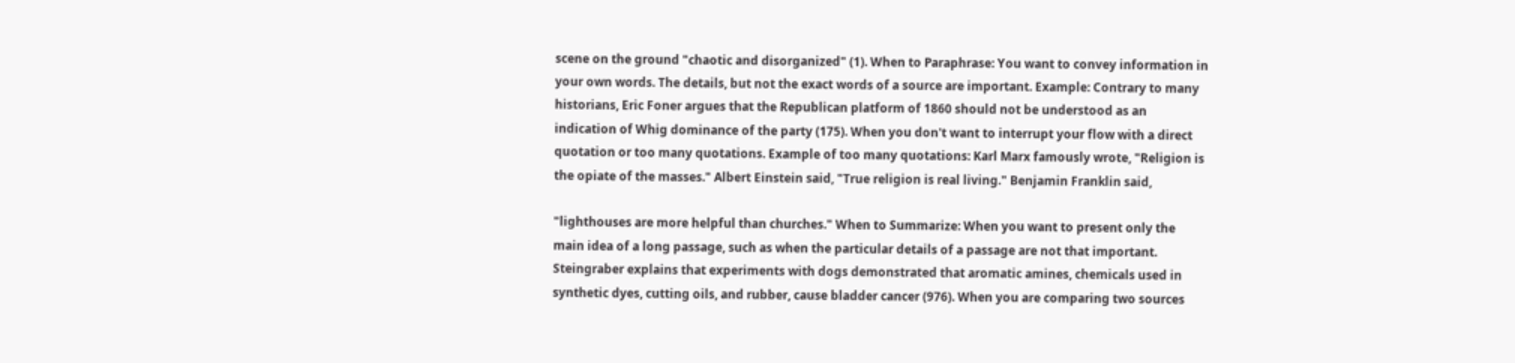scene on the ground "chaotic and disorganized" (1). When to Paraphrase: You want to convey information in your own words. The details, but not the exact words of a source are important. Example: Contrary to many historians, Eric Foner argues that the Republican platform of 1860 should not be understood as an indication of Whig dominance of the party (175). When you don't want to interrupt your flow with a direct quotation or too many quotations. Example of too many quotations: Karl Marx famously wrote, "Religion is the opiate of the masses." Albert Einstein said, "True religion is real living." Benjamin Franklin said,

"lighthouses are more helpful than churches." When to Summarize: When you want to present only the main idea of a long passage, such as when the particular details of a passage are not that important. Steingraber explains that experiments with dogs demonstrated that aromatic amines, chemicals used in synthetic dyes, cutting oils, and rubber, cause bladder cancer (976). When you are comparing two sources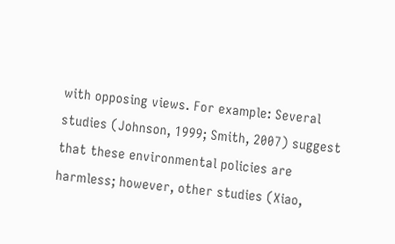with opposing views. For example: Several studies (Johnson, 1999; Smith, 2007) suggest that these environmental policies are harmless; however, other studies (Xiao,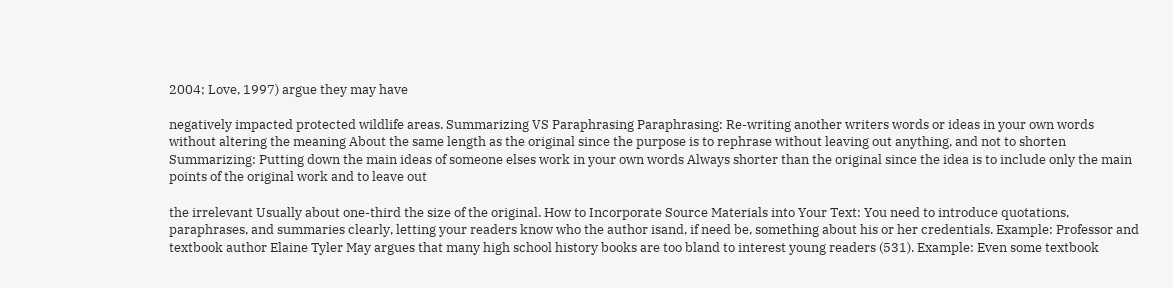2004; Love, 1997) argue they may have

negatively impacted protected wildlife areas. Summarizing VS Paraphrasing Paraphrasing: Re-writing another writers words or ideas in your own words without altering the meaning About the same length as the original since the purpose is to rephrase without leaving out anything, and not to shorten Summarizing: Putting down the main ideas of someone elses work in your own words Always shorter than the original since the idea is to include only the main points of the original work and to leave out

the irrelevant Usually about one-third the size of the original. How to Incorporate Source Materials into Your Text: You need to introduce quotations, paraphrases, and summaries clearly, letting your readers know who the author isand, if need be, something about his or her credentials. Example: Professor and textbook author Elaine Tyler May argues that many high school history books are too bland to interest young readers (531). Example: Even some textbook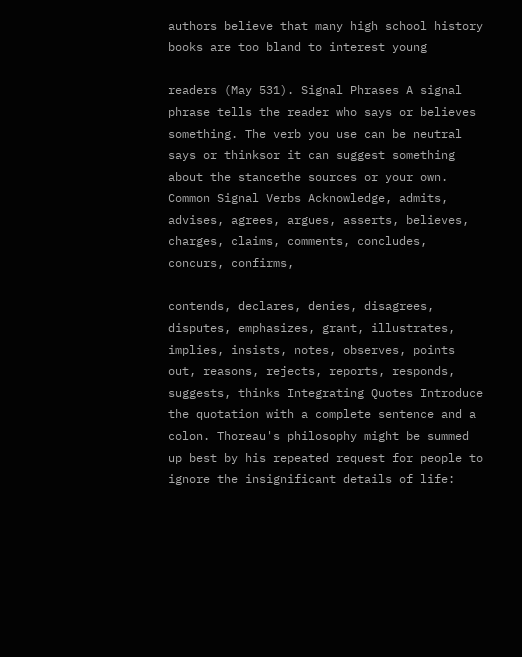authors believe that many high school history books are too bland to interest young

readers (May 531). Signal Phrases A signal phrase tells the reader who says or believes something. The verb you use can be neutral says or thinksor it can suggest something about the stancethe sources or your own. Common Signal Verbs Acknowledge, admits, advises, agrees, argues, asserts, believes, charges, claims, comments, concludes, concurs, confirms,

contends, declares, denies, disagrees, disputes, emphasizes, grant, illustrates, implies, insists, notes, observes, points out, reasons, rejects, reports, responds, suggests, thinks Integrating Quotes Introduce the quotation with a complete sentence and a colon. Thoreau's philosophy might be summed up best by his repeated request for people to ignore the insignificant details of life: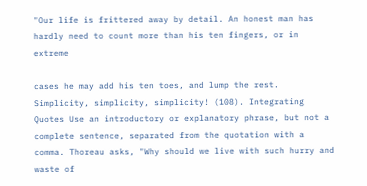"Our life is frittered away by detail. An honest man has hardly need to count more than his ten fingers, or in extreme

cases he may add his ten toes, and lump the rest. Simplicity, simplicity, simplicity! (108). Integrating Quotes Use an introductory or explanatory phrase, but not a complete sentence, separated from the quotation with a comma. Thoreau asks, "Why should we live with such hurry and waste of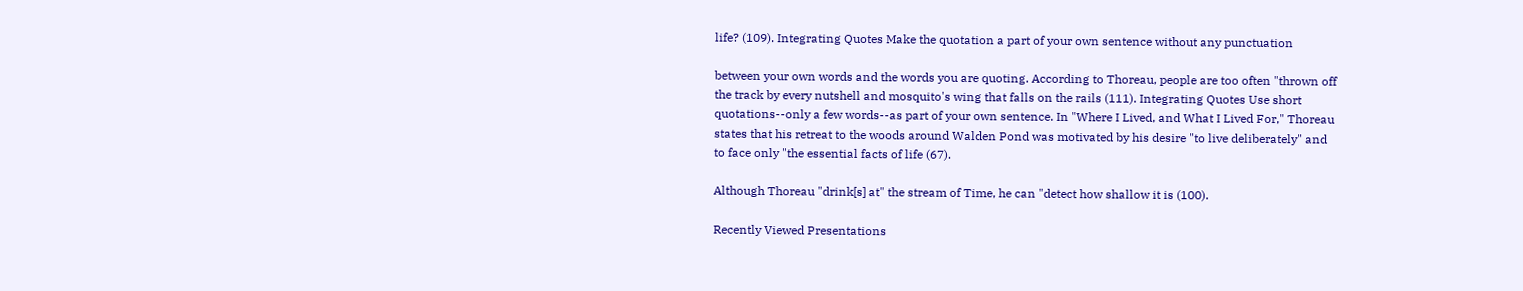life? (109). Integrating Quotes Make the quotation a part of your own sentence without any punctuation

between your own words and the words you are quoting. According to Thoreau, people are too often "thrown off the track by every nutshell and mosquito's wing that falls on the rails (111). Integrating Quotes Use short quotations--only a few words--as part of your own sentence. In "Where I Lived, and What I Lived For," Thoreau states that his retreat to the woods around Walden Pond was motivated by his desire "to live deliberately" and to face only "the essential facts of life (67).

Although Thoreau "drink[s] at" the stream of Time, he can "detect how shallow it is (100).

Recently Viewed Presentations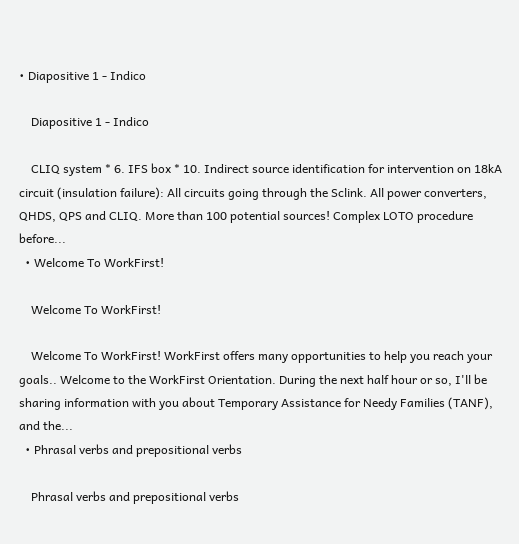• Diapositive 1 - Indico

    Diapositive 1 - Indico

    CLIQ system * 6. IFS box * 10. Indirect source identification for intervention on 18kA circuit (insulation failure): All circuits going through the Sclink. All power converters, QHDS, QPS and CLIQ. More than 100 potential sources! Complex LOTO procedure before...
  • Welcome To WorkFirst!

    Welcome To WorkFirst!

    Welcome To WorkFirst! WorkFirst offers many opportunities to help you reach your goals.. Welcome to the WorkFirst Orientation. During the next half hour or so, I'll be sharing information with you about Temporary Assistance for Needy Families (TANF), and the...
  • Phrasal verbs and prepositional verbs

    Phrasal verbs and prepositional verbs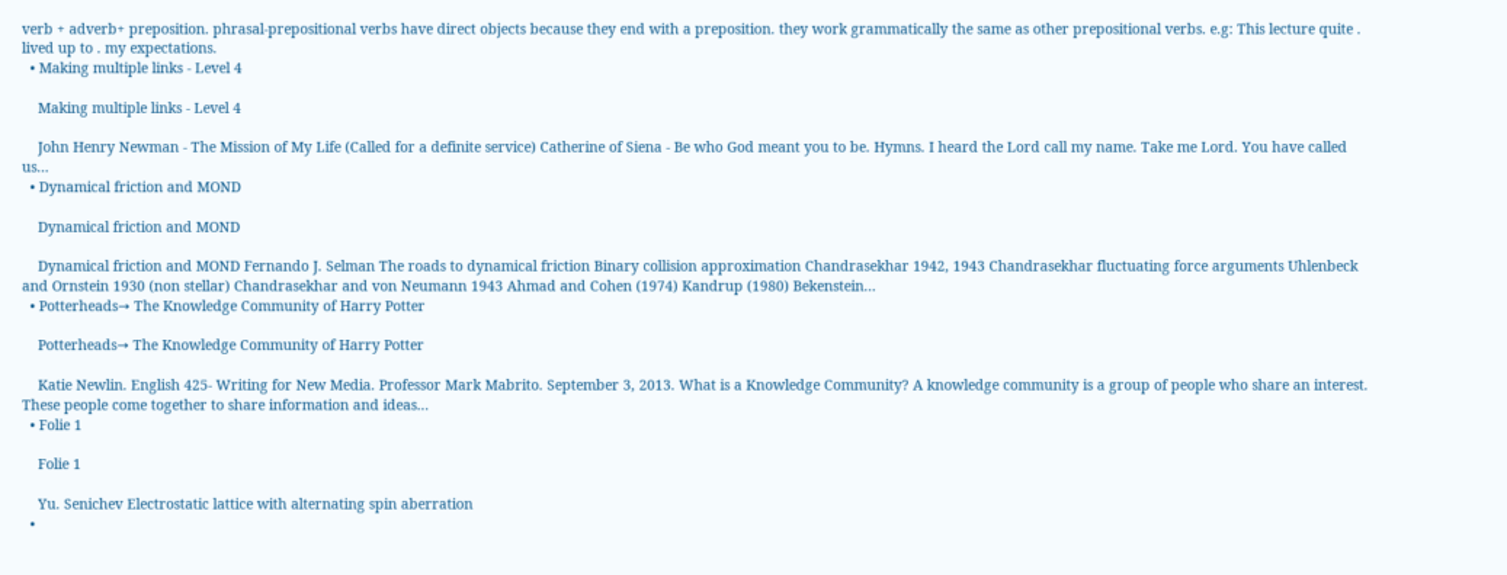verb + adverb+ preposition. phrasal-prepositional verbs have direct objects because they end with a preposition. they work grammatically the same as other prepositional verbs. e.g: This lecture quite . lived up to . my expectations.
  • Making multiple links - Level 4

    Making multiple links - Level 4

    John Henry Newman - The Mission of My Life (Called for a definite service) Catherine of Siena - Be who God meant you to be. Hymns. I heard the Lord call my name. Take me Lord. You have called us...
  • Dynamical friction and MOND

    Dynamical friction and MOND

    Dynamical friction and MOND Fernando J. Selman The roads to dynamical friction Binary collision approximation Chandrasekhar 1942, 1943 Chandrasekhar fluctuating force arguments Uhlenbeck and Ornstein 1930 (non stellar) Chandrasekhar and von Neumann 1943 Ahmad and Cohen (1974) Kandrup (1980) Bekenstein...
  • Potterheads→ The Knowledge Community of Harry Potter

    Potterheads→ The Knowledge Community of Harry Potter

    Katie Newlin. English 425- Writing for New Media. Professor Mark Mabrito. September 3, 2013. What is a Knowledge Community? A knowledge community is a group of people who share an interest. These people come together to share information and ideas...
  • Folie 1

    Folie 1

    Yu. Senichev Electrostatic lattice with alternating spin aberration
  •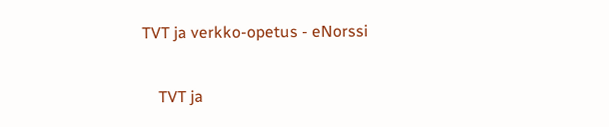TVT ja verkko-opetus - eNorssi

    TVT ja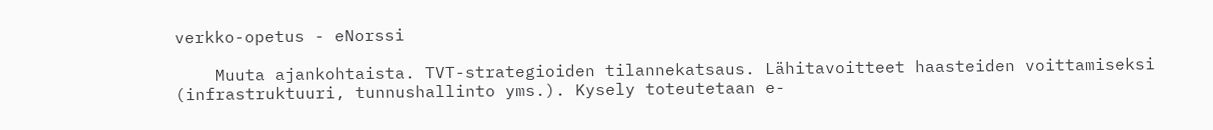verkko-opetus - eNorssi

    Muuta ajankohtaista. TVT-strategioiden tilannekatsaus. Lähitavoitteet haasteiden voittamiseksi (infrastruktuuri, tunnushallinto yms.). Kysely toteutetaan e-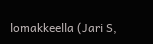lomakkeella (Jari S,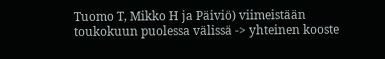Tuomo T, Mikko H ja Päiviö) viimeistään toukokuun puolessa välissä -> yhteinen kooste